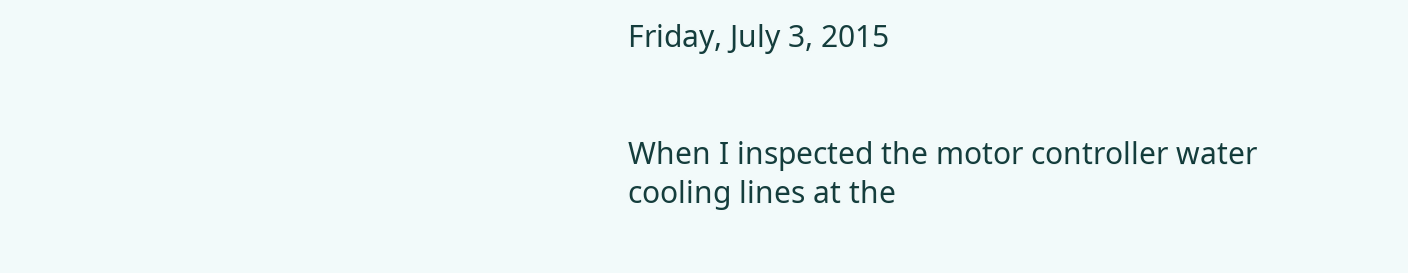Friday, July 3, 2015


When I inspected the motor controller water cooling lines at the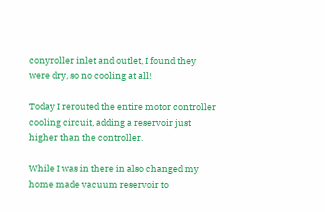conyroller inlet and outlet, I found they were dry, so no cooling at all!

Today I rerouted the entire motor controller cooling circuit, adding a reservoir just higher than the controller.

While I was in there in also changed my home made vacuum reservoir to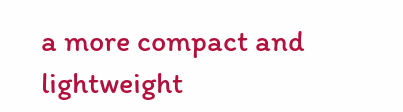a more compact and lightweight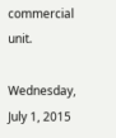commercial unit.

Wednesday, July 1, 2015